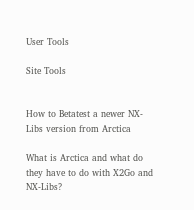User Tools

Site Tools


How to Betatest a newer NX-Libs version from Arctica

What is Arctica and what do they have to do with X2Go and NX-Libs?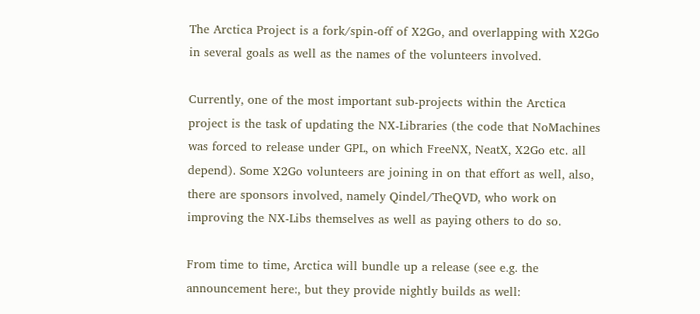The Arctica Project is a fork/spin-off of X2Go, and overlapping with X2Go in several goals as well as the names of the volunteers involved.

Currently, one of the most important sub-projects within the Arctica project is the task of updating the NX-Libraries (the code that NoMachines was forced to release under GPL, on which FreeNX, NeatX, X2Go etc. all depend). Some X2Go volunteers are joining in on that effort as well, also, there are sponsors involved, namely Qindel/TheQVD, who work on improving the NX-Libs themselves as well as paying others to do so.

From time to time, Arctica will bundle up a release (see e.g. the announcement here:, but they provide nightly builds as well: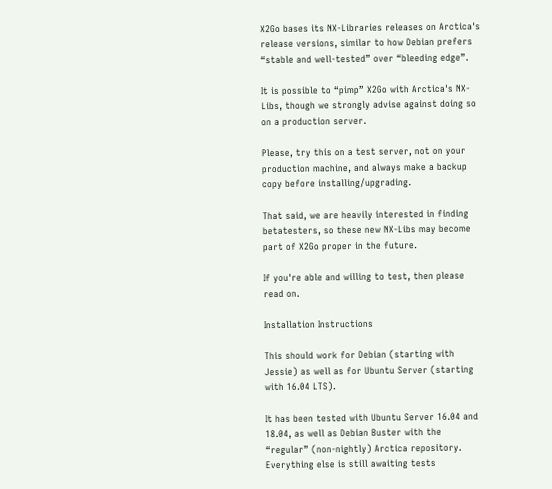X2Go bases its NX-Libraries releases on Arctica's release versions, similar to how Debian prefers “stable and well-tested” over “bleeding edge”.

It is possible to “pimp” X2Go with Arctica's NX-Libs, though we strongly advise against doing so on a production server.

Please, try this on a test server, not on your production machine, and always make a backup copy before installing/upgrading.

That said, we are heavily interested in finding betatesters, so these new NX-Libs may become part of X2Go proper in the future.

If you're able and willing to test, then please read on.

Installation Instructions

This should work for Debian (starting with Jessie) as well as for Ubuntu Server (starting with 16.04 LTS).

It has been tested with Ubuntu Server 16.04 and 18.04, as well as Debian Buster with the “regular” (non-nightly) Arctica repository. Everything else is still awaiting tests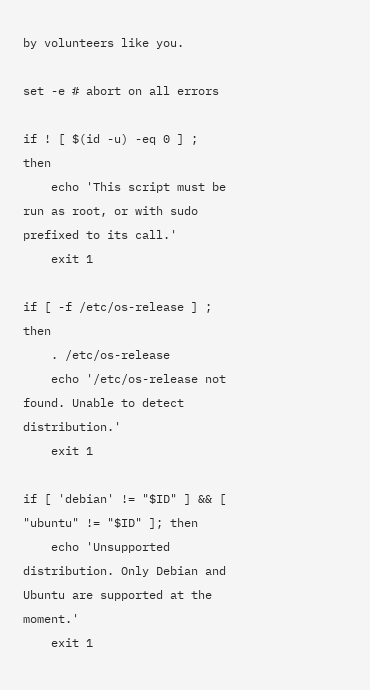by volunteers like you.

set -e # abort on all errors

if ! [ $(id -u) -eq 0 ] ; then
    echo 'This script must be run as root, or with sudo prefixed to its call.'
    exit 1

if [ -f /etc/os-release ] ; then
    . /etc/os-release
    echo '/etc/os-release not found. Unable to detect distribution.'
    exit 1

if [ 'debian' != "$ID" ] && [ "ubuntu" != "$ID" ]; then
    echo 'Unsupported distribution. Only Debian and Ubuntu are supported at the moment.'
    exit 1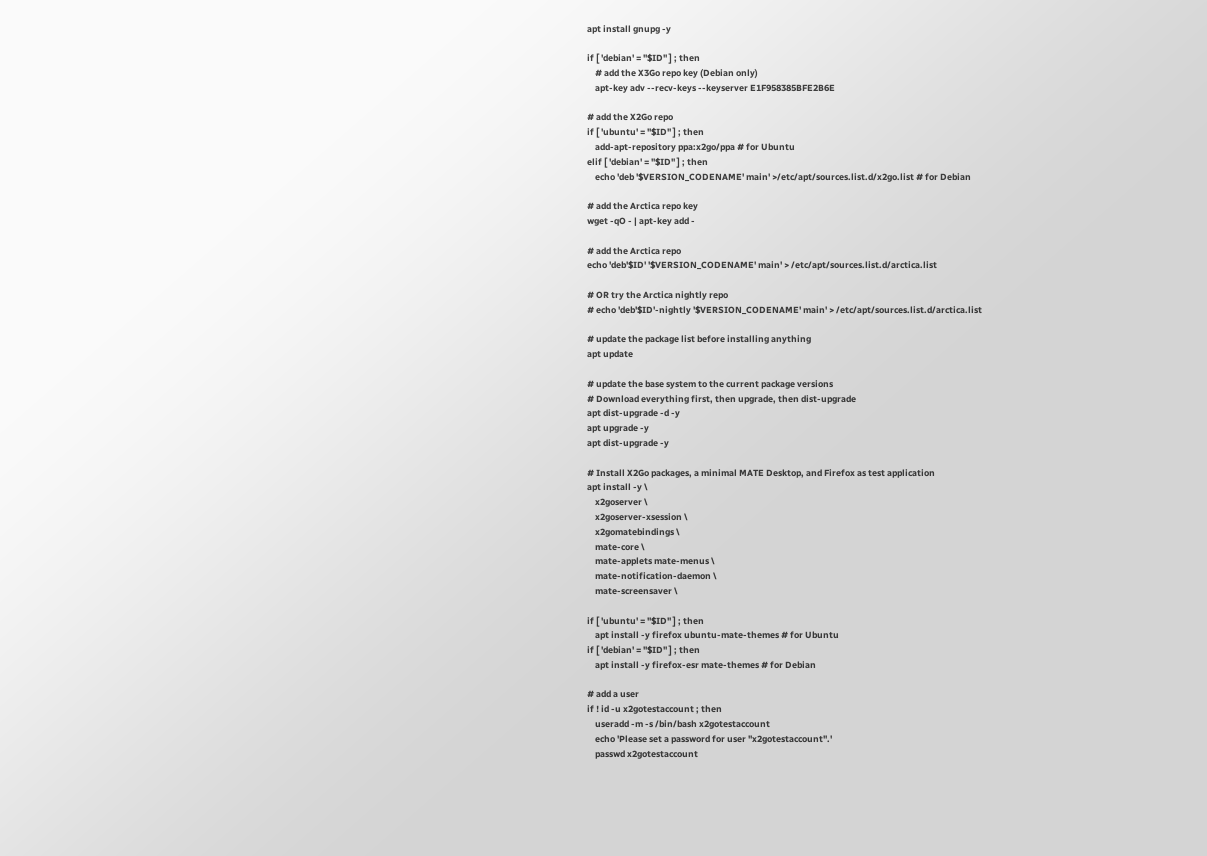apt install gnupg -y

if [ 'debian' = "$ID" ] ; then
    # add the X3Go repo key (Debian only)
    apt-key adv --recv-keys --keyserver E1F958385BFE2B6E

# add the X2Go repo
if [ 'ubuntu' = "$ID" ] ; then
    add-apt-repository ppa:x2go/ppa # for Ubuntu
elif [ 'debian' = "$ID" ] ; then
    echo 'deb '$VERSION_CODENAME' main' >/etc/apt/sources.list.d/x2go.list # for Debian

# add the Arctica repo key
wget -qO - | apt-key add -

# add the Arctica repo
echo 'deb'$ID' '$VERSION_CODENAME' main' > /etc/apt/sources.list.d/arctica.list

# OR try the Arctica nightly repo
# echo 'deb'$ID'-nightly '$VERSION_CODENAME' main' > /etc/apt/sources.list.d/arctica.list

# update the package list before installing anything
apt update

# update the base system to the current package versions
# Download everything first, then upgrade, then dist-upgrade
apt dist-upgrade -d -y
apt upgrade -y
apt dist-upgrade -y

# Install X2Go packages, a minimal MATE Desktop, and Firefox as test application
apt install -y \
    x2goserver \
    x2goserver-xsession \
    x2gomatebindings \
    mate-core \
    mate-applets mate-menus \
    mate-notification-daemon \
    mate-screensaver \

if [ 'ubuntu' = "$ID" ] ; then
    apt install -y firefox ubuntu-mate-themes # for Ubuntu
if [ 'debian' = "$ID" ] ; then
    apt install -y firefox-esr mate-themes # for Debian

# add a user
if ! id -u x2gotestaccount ; then
    useradd -m -s /bin/bash x2gotestaccount
    echo 'Please set a password for user "x2gotestaccount".'
    passwd x2gotestaccount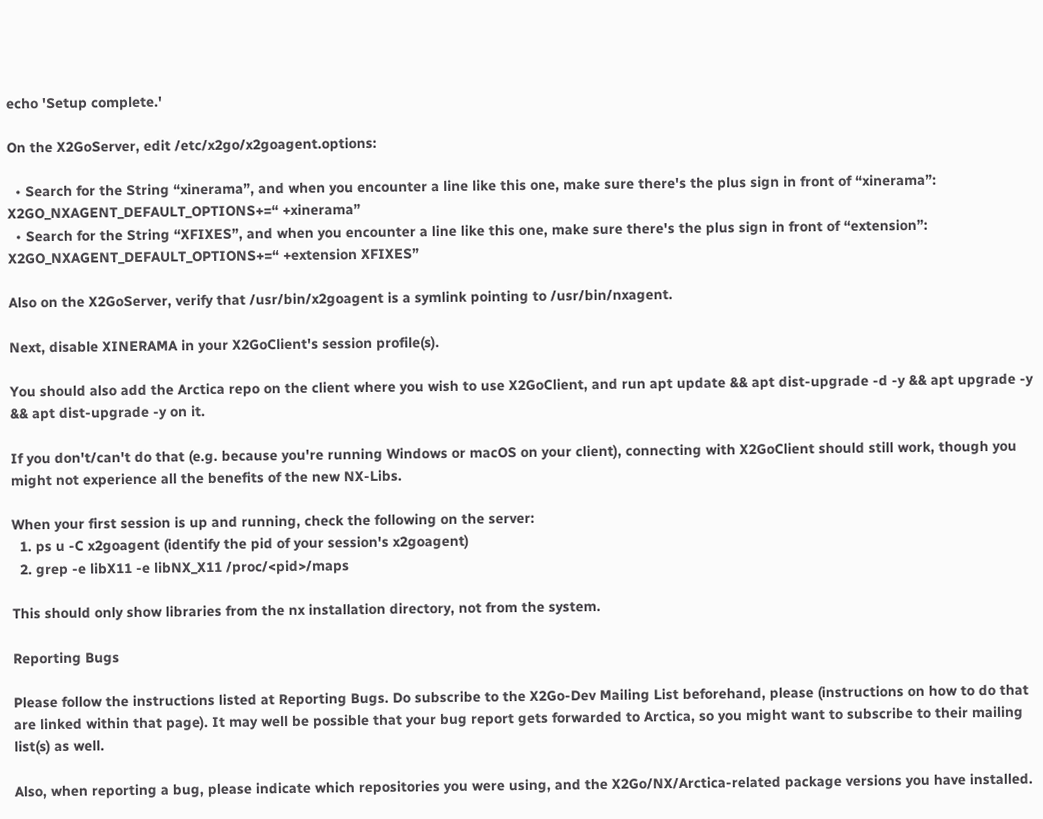echo 'Setup complete.'

On the X2GoServer, edit /etc/x2go/x2goagent.options:

  • Search for the String “xinerama”, and when you encounter a line like this one, make sure there's the plus sign in front of “xinerama”: X2GO_NXAGENT_DEFAULT_OPTIONS+=“ +xinerama”
  • Search for the String “XFIXES”, and when you encounter a line like this one, make sure there's the plus sign in front of “extension”: X2GO_NXAGENT_DEFAULT_OPTIONS+=“ +extension XFIXES”

Also on the X2GoServer, verify that /usr/bin/x2goagent is a symlink pointing to /usr/bin/nxagent.

Next, disable XINERAMA in your X2GoClient's session profile(s).

You should also add the Arctica repo on the client where you wish to use X2GoClient, and run apt update && apt dist-upgrade -d -y && apt upgrade -y && apt dist-upgrade -y on it.

If you don't/can't do that (e.g. because you're running Windows or macOS on your client), connecting with X2GoClient should still work, though you might not experience all the benefits of the new NX-Libs.

When your first session is up and running, check the following on the server:
  1. ps u -C x2goagent (identify the pid of your session's x2goagent)
  2. grep -e libX11 -e libNX_X11 /proc/<pid>/maps

This should only show libraries from the nx installation directory, not from the system.

Reporting Bugs

Please follow the instructions listed at Reporting Bugs. Do subscribe to the X2Go-Dev Mailing List beforehand, please (instructions on how to do that are linked within that page). It may well be possible that your bug report gets forwarded to Arctica, so you might want to subscribe to their mailing list(s) as well.

Also, when reporting a bug, please indicate which repositories you were using, and the X2Go/NX/Arctica-related package versions you have installed.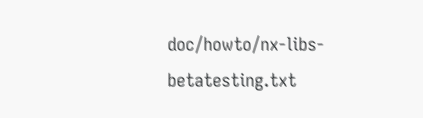doc/howto/nx-libs-betatesting.txt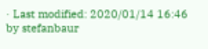· Last modified: 2020/01/14 16:46 by stefanbaur